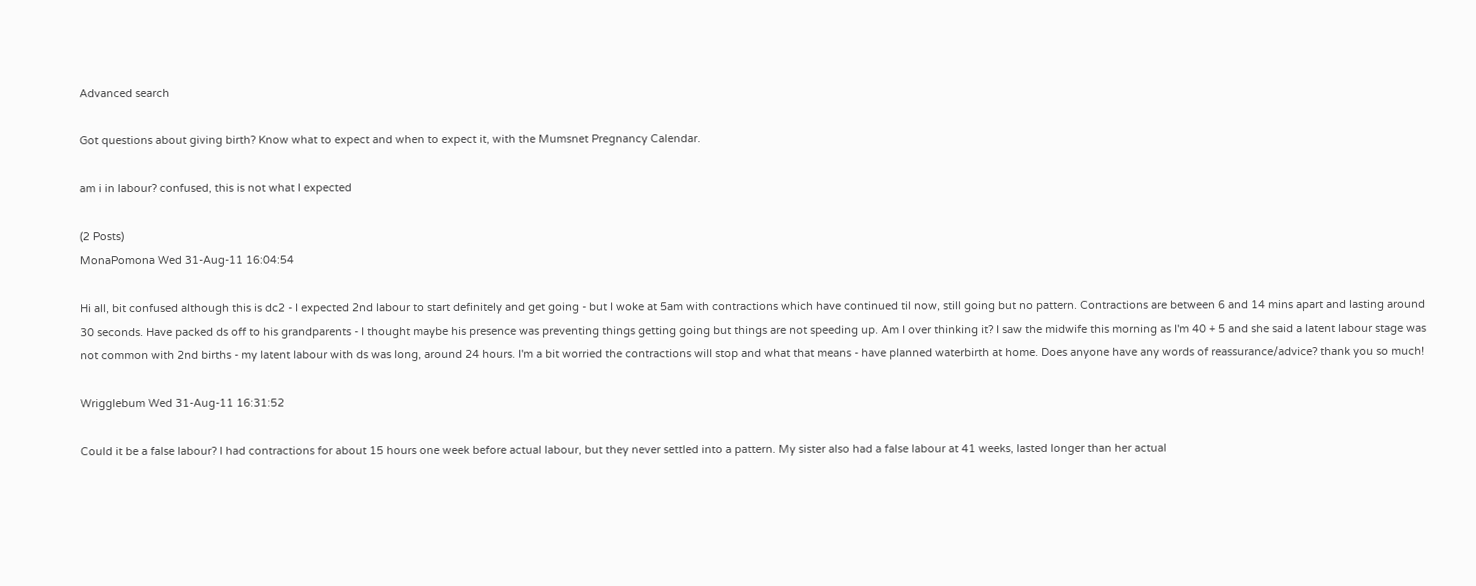Advanced search

Got questions about giving birth? Know what to expect and when to expect it, with the Mumsnet Pregnancy Calendar.

am i in labour? confused, this is not what I expected

(2 Posts)
MonaPomona Wed 31-Aug-11 16:04:54

Hi all, bit confused although this is dc2 - I expected 2nd labour to start definitely and get going - but I woke at 5am with contractions which have continued til now, still going but no pattern. Contractions are between 6 and 14 mins apart and lasting around 30 seconds. Have packed ds off to his grandparents - I thought maybe his presence was preventing things getting going but things are not speeding up. Am I over thinking it? I saw the midwife this morning as I'm 40 + 5 and she said a latent labour stage was not common with 2nd births - my latent labour with ds was long, around 24 hours. I'm a bit worried the contractions will stop and what that means - have planned waterbirth at home. Does anyone have any words of reassurance/advice? thank you so much!

Wrigglebum Wed 31-Aug-11 16:31:52

Could it be a false labour? I had contractions for about 15 hours one week before actual labour, but they never settled into a pattern. My sister also had a false labour at 41 weeks, lasted longer than her actual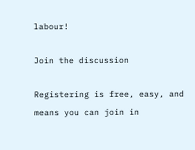labour!

Join the discussion

Registering is free, easy, and means you can join in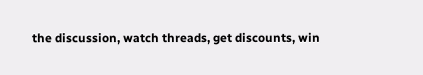the discussion, watch threads, get discounts, win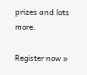prizes and lots more.

Register now »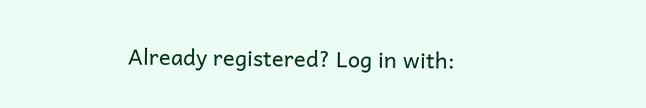Already registered? Log in with: